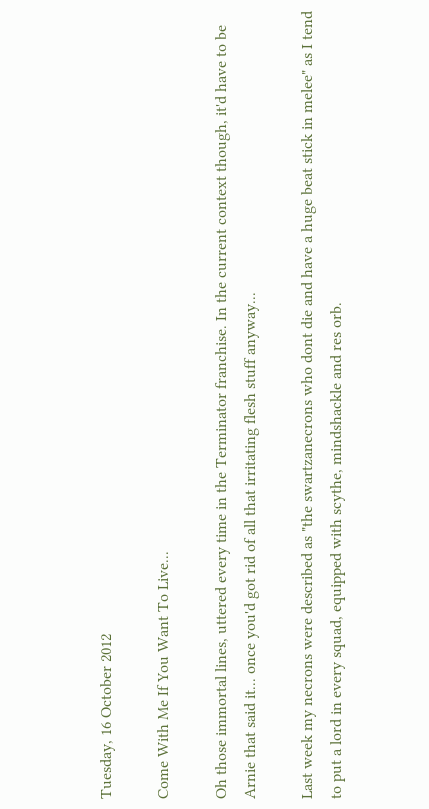Tuesday, 16 October 2012

Come With Me If You Want To Live...

Oh those immortal lines, uttered every time in the Terminator franchise. In the current context though, it'd have to be Arnie that said it... once you'd got rid of all that irritating flesh stuff anyway...

Last week my necrons were described as "the swartzanecrons who dont die and have a huge beat stick in melee" as I tend to put a lord in every squad, equipped with scythe, mindshackle and res orb.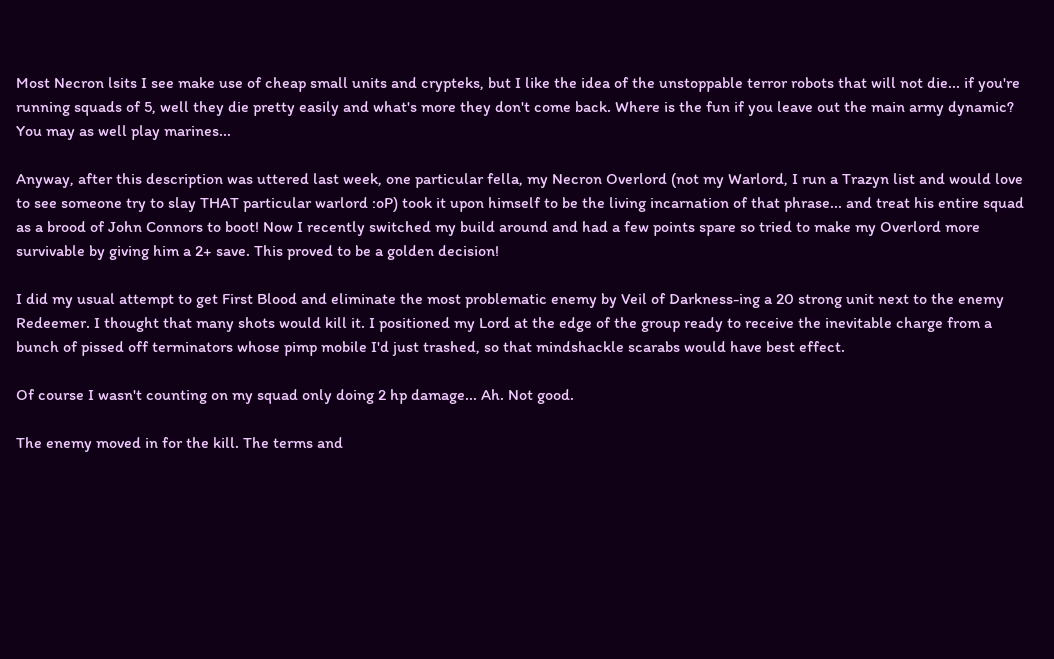Most Necron lsits I see make use of cheap small units and crypteks, but I like the idea of the unstoppable terror robots that will not die... if you're running squads of 5, well they die pretty easily and what's more they don't come back. Where is the fun if you leave out the main army dynamic? You may as well play marines...

Anyway, after this description was uttered last week, one particular fella, my Necron Overlord (not my Warlord, I run a Trazyn list and would love to see someone try to slay THAT particular warlord :oP) took it upon himself to be the living incarnation of that phrase... and treat his entire squad as a brood of John Connors to boot! Now I recently switched my build around and had a few points spare so tried to make my Overlord more survivable by giving him a 2+ save. This proved to be a golden decision!

I did my usual attempt to get First Blood and eliminate the most problematic enemy by Veil of Darkness-ing a 20 strong unit next to the enemy Redeemer. I thought that many shots would kill it. I positioned my Lord at the edge of the group ready to receive the inevitable charge from a bunch of pissed off terminators whose pimp mobile I'd just trashed, so that mindshackle scarabs would have best effect.

Of course I wasn't counting on my squad only doing 2 hp damage... Ah. Not good.

The enemy moved in for the kill. The terms and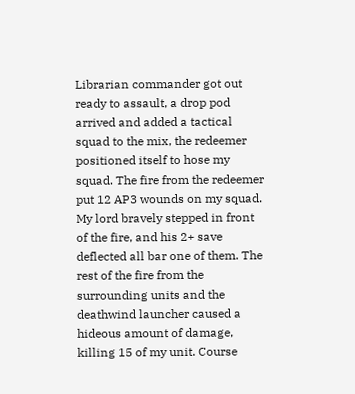Librarian commander got out ready to assault, a drop pod arrived and added a tactical squad to the mix, the redeemer positioned itself to hose my squad. The fire from the redeemer put 12 AP3 wounds on my squad. My lord bravely stepped in front of the fire, and his 2+ save deflected all bar one of them. The rest of the fire from the surrounding units and the deathwind launcher caused a hideous amount of damage, killing 15 of my unit. Course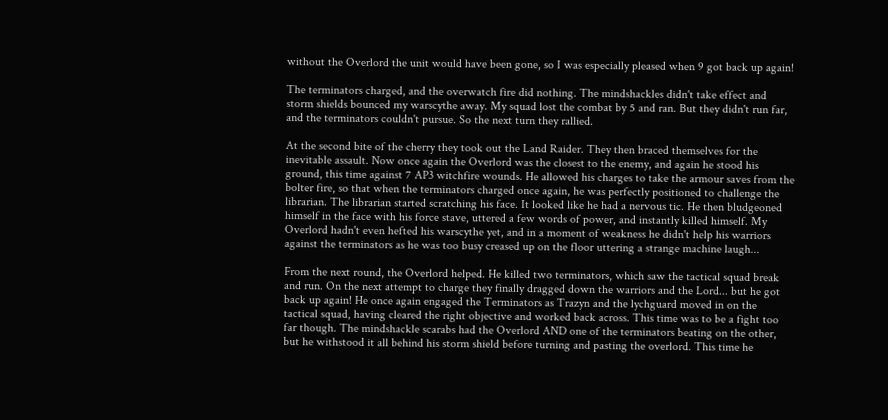without the Overlord the unit would have been gone, so I was especially pleased when 9 got back up again!

The terminators charged, and the overwatch fire did nothing. The mindshackles didn't take effect and storm shields bounced my warscythe away. My squad lost the combat by 5 and ran. But they didn't run far, and the terminators couldn't pursue. So the next turn they rallied.

At the second bite of the cherry they took out the Land Raider. They then braced themselves for the inevitable assault. Now once again the Overlord was the closest to the enemy, and again he stood his ground, this time against 7 AP3 witchfire wounds. He allowed his charges to take the armour saves from the bolter fire, so that when the terminators charged once again, he was perfectly positioned to challenge the librarian. The librarian started scratching his face. It looked like he had a nervous tic. He then bludgeoned himself in the face with his force stave, uttered a few words of power, and instantly killed himself. My Overlord hadn't even hefted his warscythe yet, and in a moment of weakness he didn't help his warriors against the terminators as he was too busy creased up on the floor uttering a strange machine laugh...

From the next round, the Overlord helped. He killed two terminators, which saw the tactical squad break and run. On the next attempt to charge they finally dragged down the warriors and the Lord... but he got back up again! He once again engaged the Terminators as Trazyn and the lychguard moved in on the tactical squad, having cleared the right objective and worked back across. This time was to be a fight too far though. The mindshackle scarabs had the Overlord AND one of the terminators beating on the other, but he withstood it all behind his storm shield before turning and pasting the overlord. This time he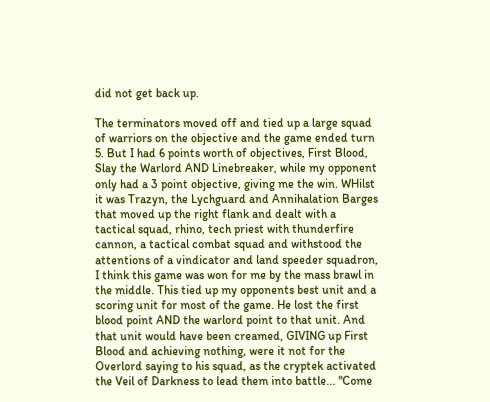did not get back up.

The terminators moved off and tied up a large squad of warriors on the objective and the game ended turn 5. But I had 6 points worth of objectives, First Blood, Slay the Warlord AND Linebreaker, while my opponent only had a 3 point objective, giving me the win. WHilst it was Trazyn, the Lychguard and Annihalation Barges that moved up the right flank and dealt with a tactical squad, rhino, tech priest with thunderfire cannon, a tactical combat squad and withstood the attentions of a vindicator and land speeder squadron, I think this game was won for me by the mass brawl in the middle. This tied up my opponents best unit and a scoring unit for most of the game. He lost the first blood point AND the warlord point to that unit. And that unit would have been creamed, GIVING up First Blood and achieving nothing, were it not for the Overlord saying to his squad, as the cryptek activated the Veil of Darkness to lead them into battle... "Come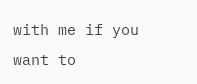with me if you want to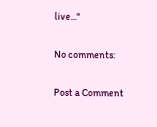live..."

No comments:

Post a Comment